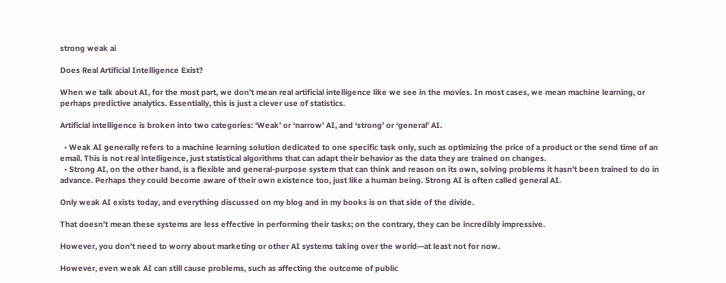strong weak ai

Does Real Artificial Intelligence Exist?

When we talk about AI, for the most part, we don’t mean real artificial intelligence like we see in the movies. In most cases, we mean machine learning, or perhaps predictive analytics. Essentially, this is just a clever use of statistics.

Artificial intelligence is broken into two categories: ‘Weak’ or ‘narrow’ AI, and ‘strong’ or ‘general’ AI.

  • Weak AI generally refers to a machine learning solution dedicated to one specific task only, such as optimizing the price of a product or the send time of an email. This is not real intelligence, just statistical algorithms that can adapt their behavior as the data they are trained on changes.
  • Strong AI, on the other hand, is a flexible and general-purpose system that can think and reason on its own, solving problems it hasn’t been trained to do in advance. Perhaps they could become aware of their own existence too, just like a human being. Strong AI is often called general AI.

Only weak AI exists today, and everything discussed on my blog and in my books is on that side of the divide.

That doesn’t mean these systems are less effective in performing their tasks; on the contrary, they can be incredibly impressive.

However, you don’t need to worry about marketing or other AI systems taking over the world—at least not for now.

However, even weak AI can still cause problems, such as affecting the outcome of public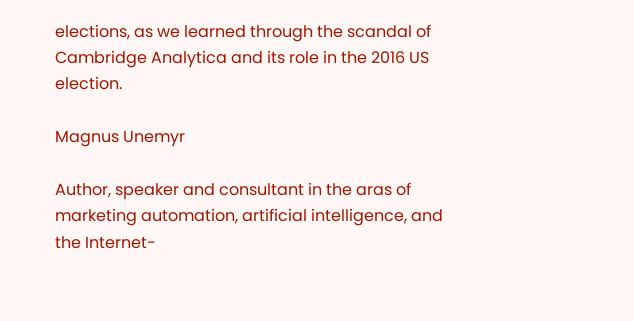elections, as we learned through the scandal of Cambridge Analytica and its role in the 2016 US election.

Magnus Unemyr

Author, speaker and consultant in the aras of marketing automation, artificial intelligence, and the Internet-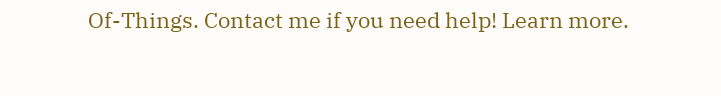Of-Things. Contact me if you need help! Learn more.